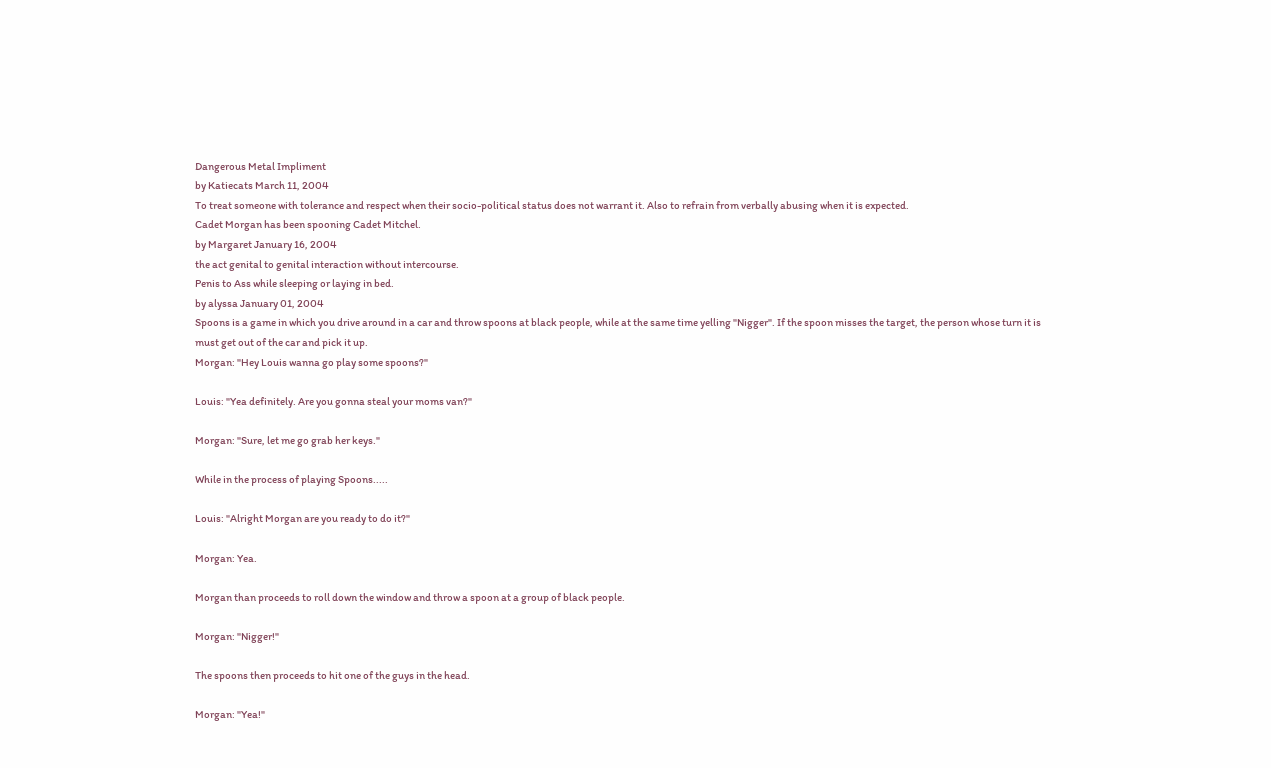Dangerous Metal Impliment
by Katiecats March 11, 2004
To treat someone with tolerance and respect when their socio-political status does not warrant it. Also to refrain from verbally abusing when it is expected.
Cadet Morgan has been spooning Cadet Mitchel.
by Margaret January 16, 2004
the act genital to genital interaction without intercourse.
Penis to Ass while sleeping or laying in bed.
by alyssa January 01, 2004
Spoons is a game in which you drive around in a car and throw spoons at black people, while at the same time yelling "Nigger". If the spoon misses the target, the person whose turn it is must get out of the car and pick it up.
Morgan: "Hey Louis wanna go play some spoons?"

Louis: "Yea definitely. Are you gonna steal your moms van?"

Morgan: "Sure, let me go grab her keys."

While in the process of playing Spoons.....

Louis: "Alright Morgan are you ready to do it?"

Morgan: Yea.

Morgan than proceeds to roll down the window and throw a spoon at a group of black people.

Morgan: "Nigger!"

The spoons then proceeds to hit one of the guys in the head.

Morgan: "Yea!"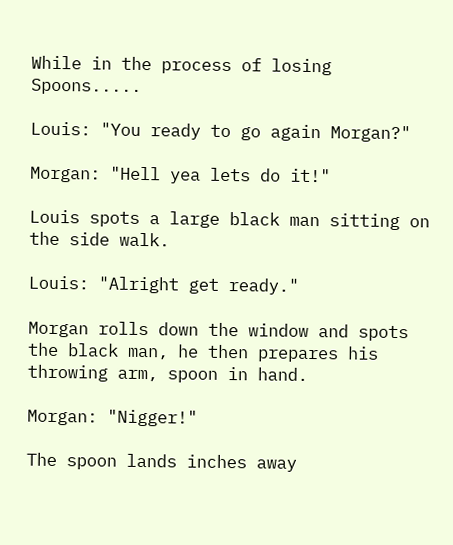While in the process of losing Spoons.....

Louis: "You ready to go again Morgan?"

Morgan: "Hell yea lets do it!"

Louis spots a large black man sitting on the side walk.

Louis: "Alright get ready."

Morgan rolls down the window and spots the black man, he then prepares his throwing arm, spoon in hand.

Morgan: "Nigger!"

The spoon lands inches away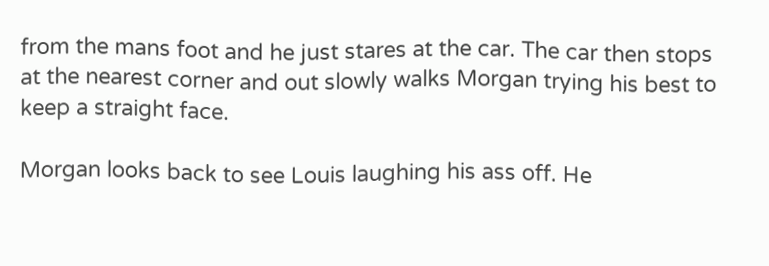from the mans foot and he just stares at the car. The car then stops at the nearest corner and out slowly walks Morgan trying his best to keep a straight face.

Morgan looks back to see Louis laughing his ass off. He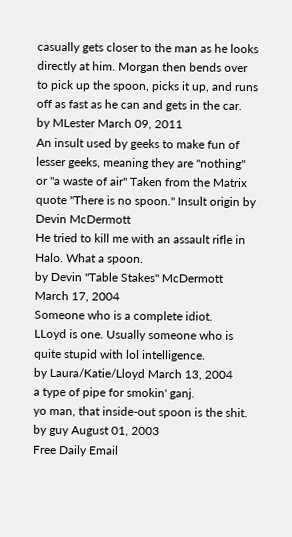casually gets closer to the man as he looks directly at him. Morgan then bends over to pick up the spoon, picks it up, and runs off as fast as he can and gets in the car.
by MLester March 09, 2011
An insult used by geeks to make fun of lesser geeks, meaning they are "nothing" or "a waste of air" Taken from the Matrix quote "There is no spoon." Insult origin by Devin McDermott
He tried to kill me with an assault rifle in Halo. What a spoon.
by Devin "Table Stakes" McDermott March 17, 2004
Someone who is a complete idiot.
LLoyd is one. Usually someone who is quite stupid with lol intelligence.
by Laura/Katie/Lloyd March 13, 2004
a type of pipe for smokin' ganj.
yo man, that inside-out spoon is the shit.
by guy August 01, 2003
Free Daily Email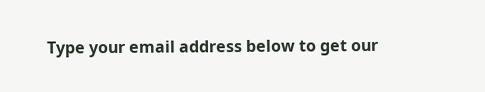Type your email address below to get our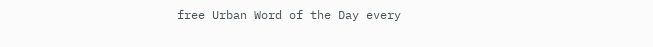free Urban Word of the Day every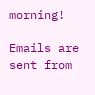morning!

Emails are sent from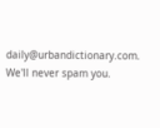daily@urbandictionary.com. We'll never spam you.